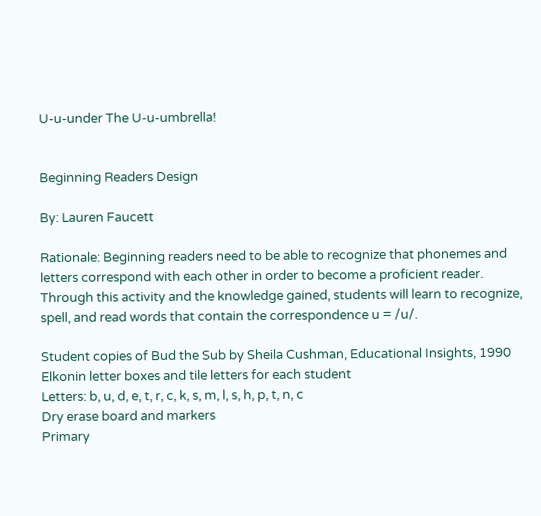U-u-under The U-u-umbrella!


Beginning Readers Design

By: Lauren Faucett

Rationale: Beginning readers need to be able to recognize that phonemes and letters correspond with each other in order to become a proficient reader. Through this activity and the knowledge gained, students will learn to recognize, spell, and read words that contain the correspondence u = /u/.

Student copies of Bud the Sub by Sheila Cushman, Educational Insights, 1990
Elkonin letter boxes and tile letters for each student
Letters: b, u, d, e, t, r, c, k, s, m, l, s, h, p, t, n, c
Dry erase board and markers
Primary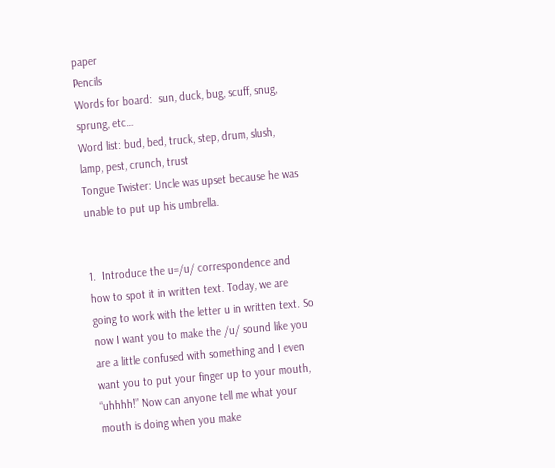paper                                                                                                                              Pencils
Words for board:  sun, duck, bug, scuff, snug, sprung, etc…
Word list: bud, bed, truck, step, drum, slush, lamp, pest, crunch, trust
Tongue Twister: Uncle was upset because he was unable to put up his umbrella.


1.  Introduce the u=/u/ correspondence and how to spot it in written text. Today, we are going to work with the letter u in written text. So now I want you to make the /u/ sound like you are a little confused with something and I even want you to put your finger up to your mouth, “uhhhh!” Now can anyone tell me what your mouth is doing when you make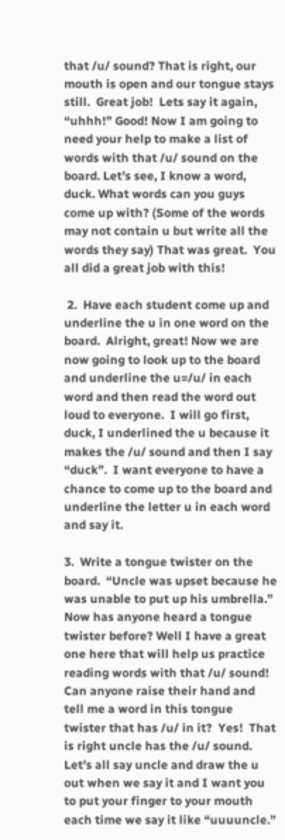that /u/ sound? That is right, our mouth is open and our tongue stays still.  Great job!  Lets say it again, “uhhh!” Good! Now I am going to need your help to make a list of words with that /u/ sound on the board. Let’s see, I know a word, duck. What words can you guys come up with? (Some of the words may not contain u but write all the words they say) That was great.  You all did a great job with this!

 2.  Have each student come up and underline the u in one word on the board.  Alright, great! Now we are now going to look up to the board and underline the u=/u/ in each word and then read the word out loud to everyone.  I will go first, duck, I underlined the u because it makes the /u/ sound and then I say “duck”.  I want everyone to have a chance to come up to the board and underline the letter u in each word and say it.

3.  Write a tongue twister on the board.  “Uncle was upset because he was unable to put up his umbrella.”  Now has anyone heard a tongue twister before? Well I have a great one here that will help us practice reading words with that /u/ sound! Can anyone raise their hand and tell me a word in this tongue twister that has /u/ in it?  Yes!  That is right uncle has the /u/ sound.  Let’s all say uncle and draw the u out when we say it and I want you to put your finger to your mouth each time we say it like “uuuuncle.”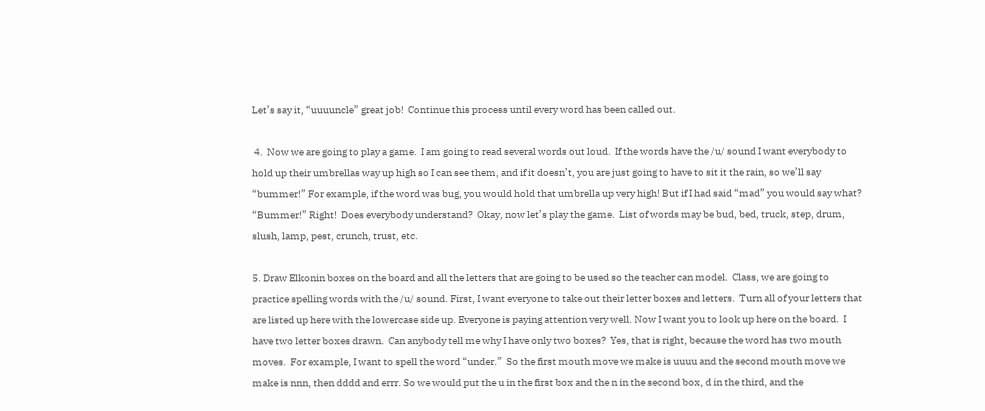Let’s say it, “uuuuncle” great job!  Continue this process until every word has been called out.

 4.  Now we are going to play a game.  I am going to read several words out loud.  If the words have the /u/ sound I want everybody to hold up their umbrellas way up high so I can see them, and if it doesn’t, you are just going to have to sit it the rain, so we’ll say “bummer!” For example, if the word was bug, you would hold that umbrella up very high! But if I had said “mad” you would say what? “Bummer!” Right!  Does everybody understand?  Okay, now let’s play the game.  List of words may be bud, bed, truck, step, drum, slush, lamp, pest, crunch, trust, etc.

5. Draw Elkonin boxes on the board and all the letters that are going to be used so the teacher can model.  Class, we are going to practice spelling words with the /u/ sound. First, I want everyone to take out their letter boxes and letters.  Turn all of your letters that are listed up here with the lowercase side up. Everyone is paying attention very well. Now I want you to look up here on the board.  I have two letter boxes drawn.  Can anybody tell me why I have only two boxes?  Yes, that is right, because the word has two mouth moves.  For example, I want to spell the word “under.”  So the first mouth move we make is uuuu and the second mouth move we make is nnn, then dddd and errr. So we would put the u in the first box and the n in the second box, d in the third, and the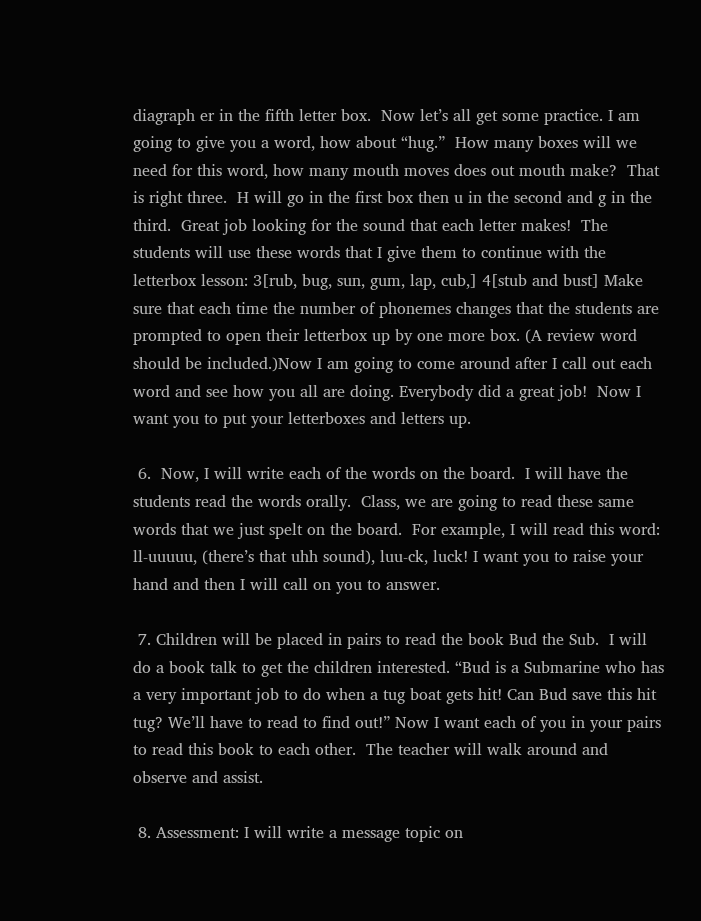diagraph er in the fifth letter box.  Now let’s all get some practice. I am going to give you a word, how about “hug.”  How many boxes will we need for this word, how many mouth moves does out mouth make?  That is right three.  H will go in the first box then u in the second and g in the third.  Great job looking for the sound that each letter makes!  The students will use these words that I give them to continue with the letterbox lesson: 3[rub, bug, sun, gum, lap, cub,] 4[stub and bust] Make sure that each time the number of phonemes changes that the students are prompted to open their letterbox up by one more box. (A review word should be included.)Now I am going to come around after I call out each word and see how you all are doing. Everybody did a great job!  Now I want you to put your letterboxes and letters up.

 6.  Now, I will write each of the words on the board.  I will have the students read the words orally.  Class, we are going to read these same words that we just spelt on the board.  For example, I will read this word: ll-uuuuu, (there’s that uhh sound), luu-ck, luck! I want you to raise your hand and then I will call on you to answer.

 7. Children will be placed in pairs to read the book Bud the Sub.  I will do a book talk to get the children interested. “Bud is a Submarine who has a very important job to do when a tug boat gets hit! Can Bud save this hit tug? We’ll have to read to find out!” Now I want each of you in your pairs to read this book to each other.  The teacher will walk around and observe and assist.

 8. Assessment: I will write a message topic on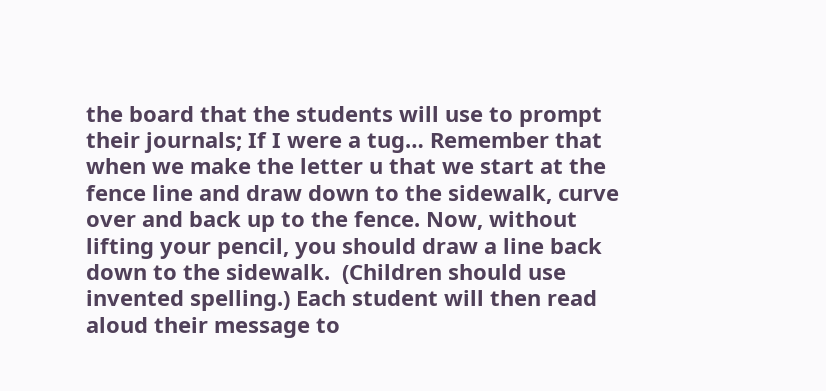the board that the students will use to prompt their journals; If I were a tug… Remember that when we make the letter u that we start at the fence line and draw down to the sidewalk, curve over and back up to the fence. Now, without lifting your pencil, you should draw a line back down to the sidewalk.  (Children should use invented spelling.) Each student will then read aloud their message to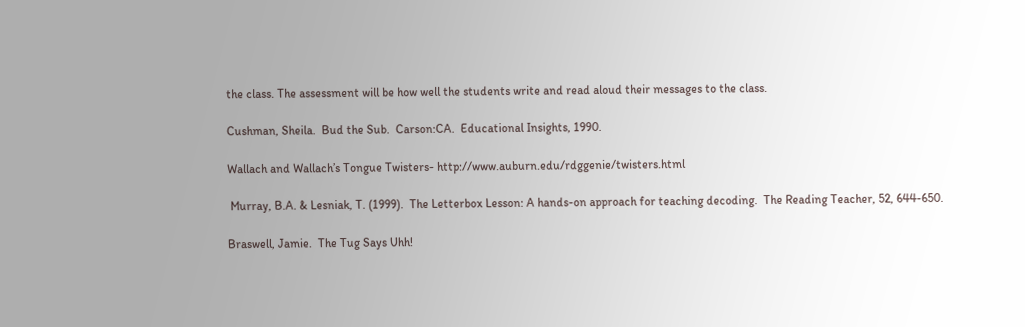the class. The assessment will be how well the students write and read aloud their messages to the class.

Cushman, Sheila.  Bud the Sub.  Carson:CA.  Educational Insights, 1990.

Wallach and Wallach’s Tongue Twisters- http://www.auburn.edu/rdggenie/twisters.html

 Murray, B.A. & Lesniak, T. (1999).  The Letterbox Lesson: A hands-on approach for teaching decoding.  The Reading Teacher, 52, 644-650.

Braswell, Jamie.  The Tug Says Uhh!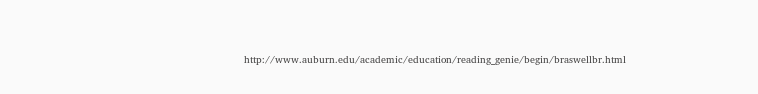http://www.auburn.edu/academic/education/reading_genie/begin/braswellbr.html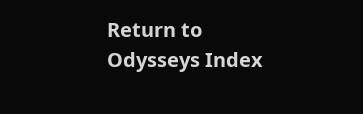Return to Odysseys Index